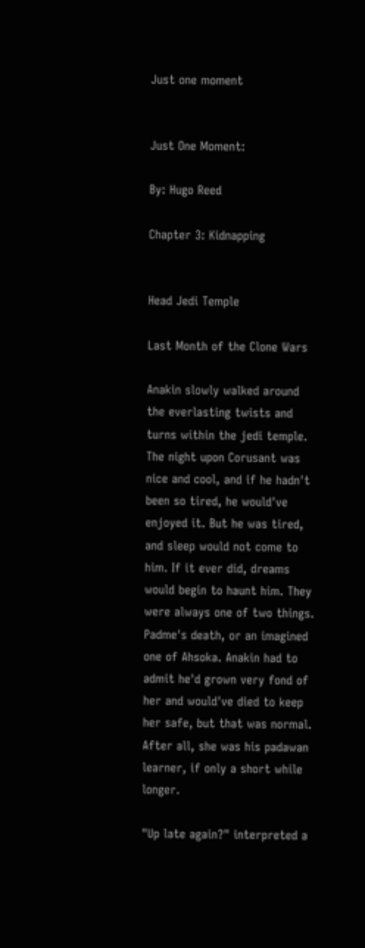Just one moment


Just One Moment:

By: Hugo Reed

Chapter 3: Kidnapping


Head Jedi Temple

Last Month of the Clone Wars

Anakin slowly walked around the everlasting twists and turns within the jedi temple. The night upon Corusant was nice and cool, and if he hadn't been so tired, he would've enjoyed it. But he was tired, and sleep would not come to him. If it ever did, dreams would begin to haunt him. They were always one of two things. Padme's death, or an imagined one of Ahsoka. Anakin had to admit he'd grown very fond of her and would've died to keep her safe, but that was normal. After all, she was his padawan learner, if only a short while longer.

"Up late again?" interpreted a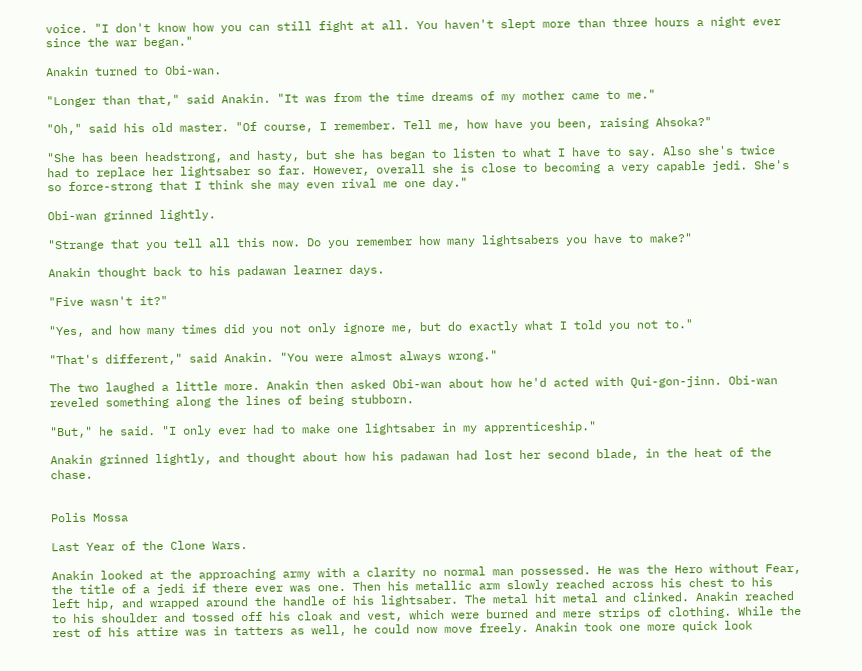voice. "I don't know how you can still fight at all. You haven't slept more than three hours a night ever since the war began."

Anakin turned to Obi-wan.

"Longer than that," said Anakin. "It was from the time dreams of my mother came to me."

"Oh," said his old master. "Of course, I remember. Tell me, how have you been, raising Ahsoka?"

"She has been headstrong, and hasty, but she has began to listen to what I have to say. Also she's twice had to replace her lightsaber so far. However, overall she is close to becoming a very capable jedi. She's so force-strong that I think she may even rival me one day."

Obi-wan grinned lightly.

"Strange that you tell all this now. Do you remember how many lightsabers you have to make?"

Anakin thought back to his padawan learner days.

"Five wasn't it?"

"Yes, and how many times did you not only ignore me, but do exactly what I told you not to."

"That's different," said Anakin. "You were almost always wrong."

The two laughed a little more. Anakin then asked Obi-wan about how he'd acted with Qui-gon-jinn. Obi-wan reveled something along the lines of being stubborn.

"But," he said. "I only ever had to make one lightsaber in my apprenticeship."

Anakin grinned lightly, and thought about how his padawan had lost her second blade, in the heat of the chase.


Polis Mossa

Last Year of the Clone Wars.

Anakin looked at the approaching army with a clarity no normal man possessed. He was the Hero without Fear, the title of a jedi if there ever was one. Then his metallic arm slowly reached across his chest to his left hip, and wrapped around the handle of his lightsaber. The metal hit metal and clinked. Anakin reached to his shoulder and tossed off his cloak and vest, which were burned and mere strips of clothing. While the rest of his attire was in tatters as well, he could now move freely. Anakin took one more quick look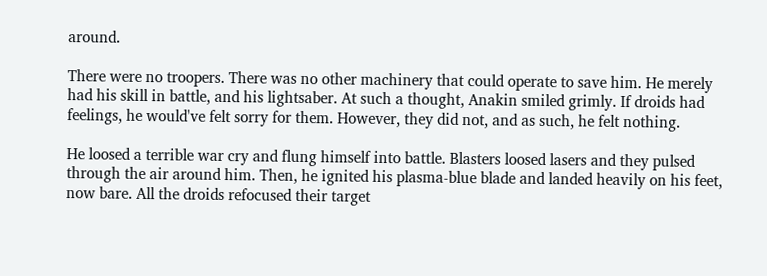around.

There were no troopers. There was no other machinery that could operate to save him. He merely had his skill in battle, and his lightsaber. At such a thought, Anakin smiled grimly. If droids had feelings, he would've felt sorry for them. However, they did not, and as such, he felt nothing.

He loosed a terrible war cry and flung himself into battle. Blasters loosed lasers and they pulsed through the air around him. Then, he ignited his plasma-blue blade and landed heavily on his feet, now bare. All the droids refocused their target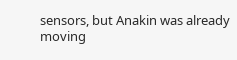sensors, but Anakin was already moving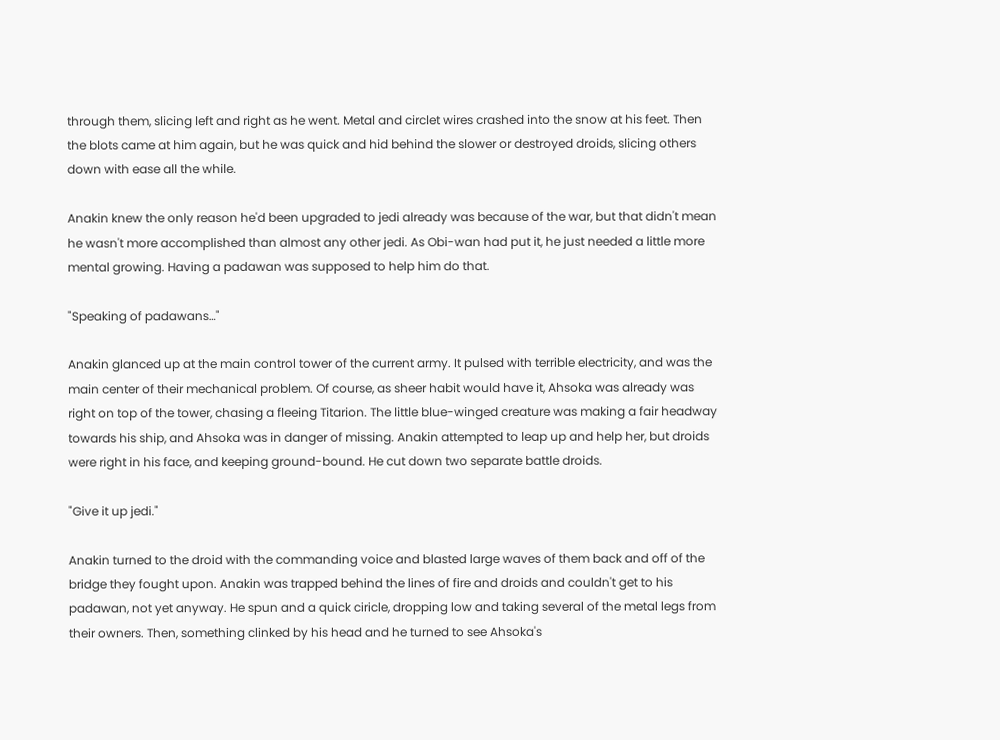through them, slicing left and right as he went. Metal and circlet wires crashed into the snow at his feet. Then the blots came at him again, but he was quick and hid behind the slower or destroyed droids, slicing others down with ease all the while.

Anakin knew the only reason he'd been upgraded to jedi already was because of the war, but that didn't mean he wasn't more accomplished than almost any other jedi. As Obi-wan had put it, he just needed a little more mental growing. Having a padawan was supposed to help him do that.

"Speaking of padawans…"

Anakin glanced up at the main control tower of the current army. It pulsed with terrible electricity, and was the main center of their mechanical problem. Of course, as sheer habit would have it, Ahsoka was already was right on top of the tower, chasing a fleeing Titarion. The little blue-winged creature was making a fair headway towards his ship, and Ahsoka was in danger of missing. Anakin attempted to leap up and help her, but droids were right in his face, and keeping ground-bound. He cut down two separate battle droids.

"Give it up jedi."

Anakin turned to the droid with the commanding voice and blasted large waves of them back and off of the bridge they fought upon. Anakin was trapped behind the lines of fire and droids and couldn't get to his padawan, not yet anyway. He spun and a quick ciricle, dropping low and taking several of the metal legs from their owners. Then, something clinked by his head and he turned to see Ahsoka's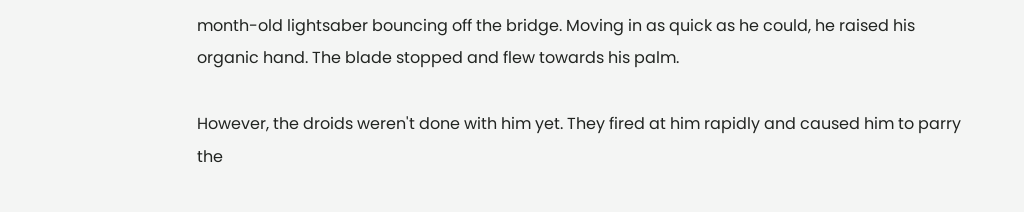month-old lightsaber bouncing off the bridge. Moving in as quick as he could, he raised his organic hand. The blade stopped and flew towards his palm.

However, the droids weren't done with him yet. They fired at him rapidly and caused him to parry the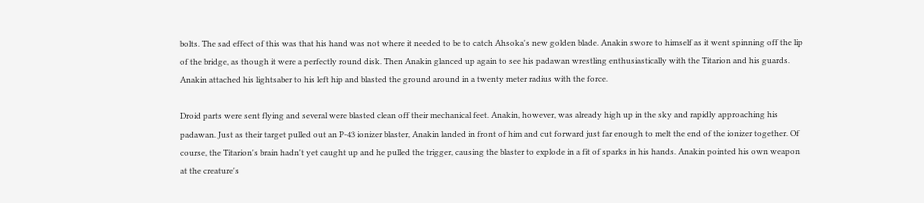bolts. The sad effect of this was that his hand was not where it needed to be to catch Ahsoka's new golden blade. Anakin swore to himself as it went spinning off the lip of the bridge, as though it were a perfectly round disk. Then Anakin glanced up again to see his padawan wrestling enthusiastically with the Titarion and his guards. Anakin attached his lightsaber to his left hip and blasted the ground around in a twenty meter radius with the force.

Droid parts were sent flying and several were blasted clean off their mechanical feet. Anakin, however, was already high up in the sky and rapidly approaching his padawan. Just as their target pulled out an P-43 ionizer blaster, Anakin landed in front of him and cut forward just far enough to melt the end of the ionizer together. Of course, the Titarion's brain hadn't yet caught up and he pulled the trigger, causing the blaster to explode in a fit of sparks in his hands. Anakin pointed his own weapon at the creature's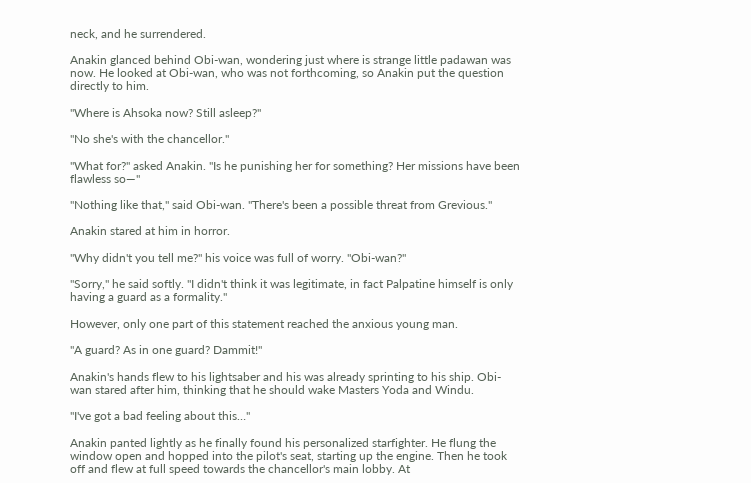neck, and he surrendered.

Anakin glanced behind Obi-wan, wondering just where is strange little padawan was now. He looked at Obi-wan, who was not forthcoming, so Anakin put the question directly to him.

"Where is Ahsoka now? Still asleep?"

"No she's with the chancellor."

"What for?" asked Anakin. "Is he punishing her for something? Her missions have been flawless so—"

"Nothing like that," said Obi-wan. "There's been a possible threat from Grevious."

Anakin stared at him in horror.

"Why didn't you tell me?" his voice was full of worry. "Obi-wan?"

"Sorry," he said softly. "I didn't think it was legitimate, in fact Palpatine himself is only having a guard as a formality."

However, only one part of this statement reached the anxious young man.

"A guard? As in one guard? Dammit!"

Anakin's hands flew to his lightsaber and his was already sprinting to his ship. Obi-wan stared after him, thinking that he should wake Masters Yoda and Windu.

"I've got a bad feeling about this…"

Anakin panted lightly as he finally found his personalized starfighter. He flung the window open and hopped into the pilot's seat, starting up the engine. Then he took off and flew at full speed towards the chancellor's main lobby. At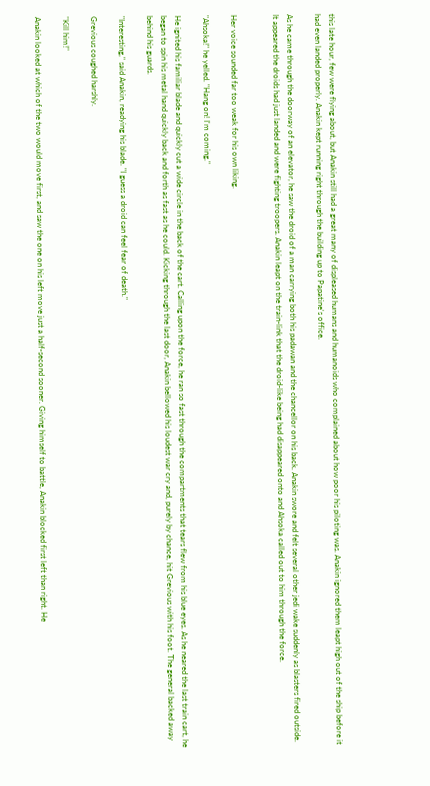this late hour, few were flying about, but Anakin still had a great many of displeased humans and humanoids who complained about how poor his piloting was. Anakin ignored them leapt high out of the ship before it had even landed properly. Anakin kept running right through the building up to Papatine's office.

As he came through the doorway of an elevator, he saw the droid of a man carrying both his padawan and the chancellor on his back. Anakin swore and felt several other jedi wake suddenly as blasters fired outside. It appeared the droids had just landed and were fighting troopers. Anakin leapt on the train-link that the droid-like being had disappeared onto and Ahsoka called out to him through the force.


Her voice sounded far too weak for his own liking.

"Ahsoka!" he yelled. "Hang on! I'm coming."

He ignited his familiar blade and quickly cut a wide circle in the back of the cart. Calling upon the force, he ran so fast through the compartments that tears flew from his blue eyes. As he neared the last train cart, he began to spin his metal hand quickly back and forth as fast as he could. Kicking through the last door, Anakin bellowed his loudest war cry and, purely by chance, hit Grevious with his foot. The general backed away behind his guards.

"Interesting," said Anakin, readying his blade. "I guess a droid can feel fear of death."

Grevious coughed harshly.

"Kill him!"

Anakin looked at which of the two would move first, and saw the one on his left move just a half-second sooner. Giving himself to battle, Anakin blocked first left than right. He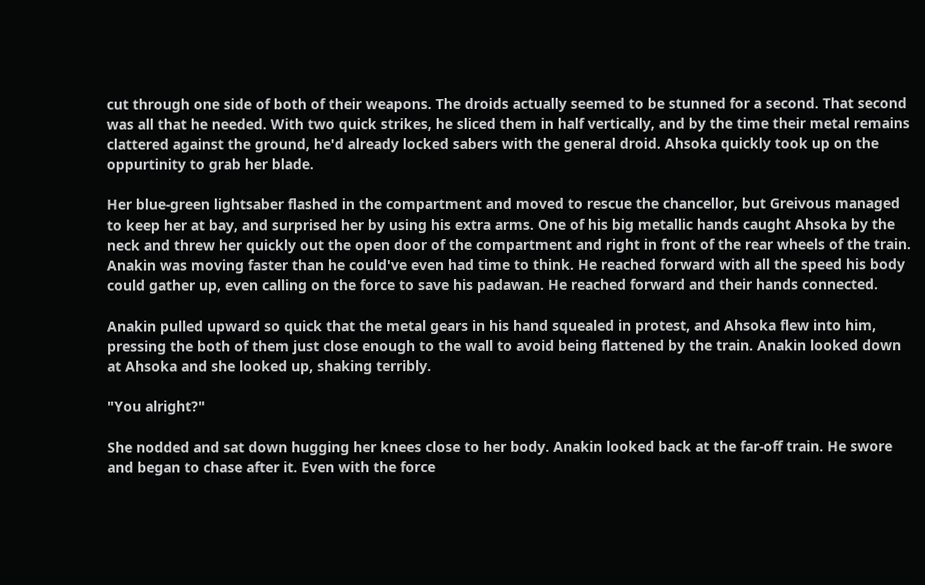cut through one side of both of their weapons. The droids actually seemed to be stunned for a second. That second was all that he needed. With two quick strikes, he sliced them in half vertically, and by the time their metal remains clattered against the ground, he'd already locked sabers with the general droid. Ahsoka quickly took up on the oppurtinity to grab her blade.

Her blue-green lightsaber flashed in the compartment and moved to rescue the chancellor, but Greivous managed to keep her at bay, and surprised her by using his extra arms. One of his big metallic hands caught Ahsoka by the neck and threw her quickly out the open door of the compartment and right in front of the rear wheels of the train. Anakin was moving faster than he could've even had time to think. He reached forward with all the speed his body could gather up, even calling on the force to save his padawan. He reached forward and their hands connected.

Anakin pulled upward so quick that the metal gears in his hand squealed in protest, and Ahsoka flew into him, pressing the both of them just close enough to the wall to avoid being flattened by the train. Anakin looked down at Ahsoka and she looked up, shaking terribly.

"You alright?"

She nodded and sat down hugging her knees close to her body. Anakin looked back at the far-off train. He swore and began to chase after it. Even with the force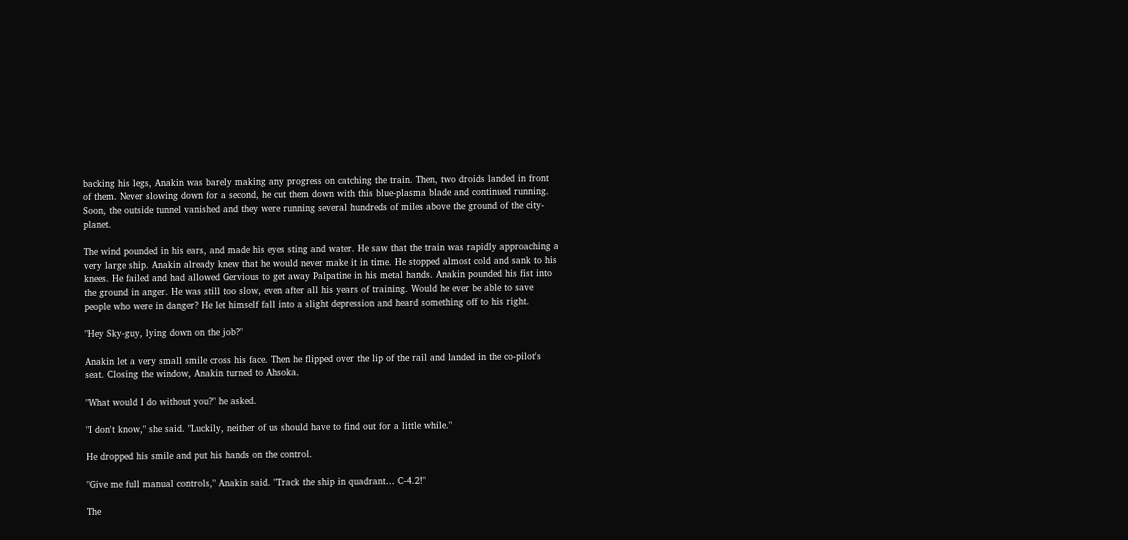backing his legs, Anakin was barely making any progress on catching the train. Then, two droids landed in front of them. Never slowing down for a second, he cut them down with this blue-plasma blade and continued running. Soon, the outside tunnel vanished and they were running several hundreds of miles above the ground of the city-planet.

The wind pounded in his ears, and made his eyes sting and water. He saw that the train was rapidly approaching a very large ship. Anakin already knew that he would never make it in time. He stopped almost cold and sank to his knees. He failed and had allowed Gervious to get away Palpatine in his metal hands. Anakin pounded his fist into the ground in anger. He was still too slow, even after all his years of training. Would he ever be able to save people who were in danger? He let himself fall into a slight depression and heard something off to his right.

"Hey Sky-guy, lying down on the job?"

Anakin let a very small smile cross his face. Then he flipped over the lip of the rail and landed in the co-pilot's seat. Closing the window, Anakin turned to Ahsoka.

"What would I do without you?" he asked.

"I don't know," she said. "Luckily, neither of us should have to find out for a little while."

He dropped his smile and put his hands on the control.

"Give me full manual controls," Anakin said. "Track the ship in quadrant… C-4.2!"

The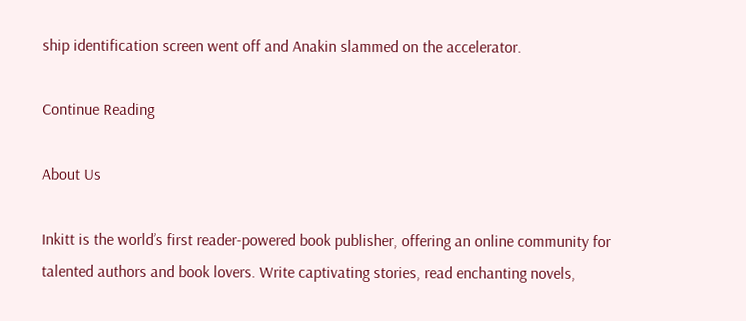ship identification screen went off and Anakin slammed on the accelerator.

Continue Reading

About Us

Inkitt is the world’s first reader-powered book publisher, offering an online community for talented authors and book lovers. Write captivating stories, read enchanting novels,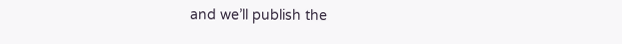and we’ll publish the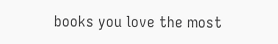books you love the most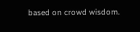based on crowd wisdom.